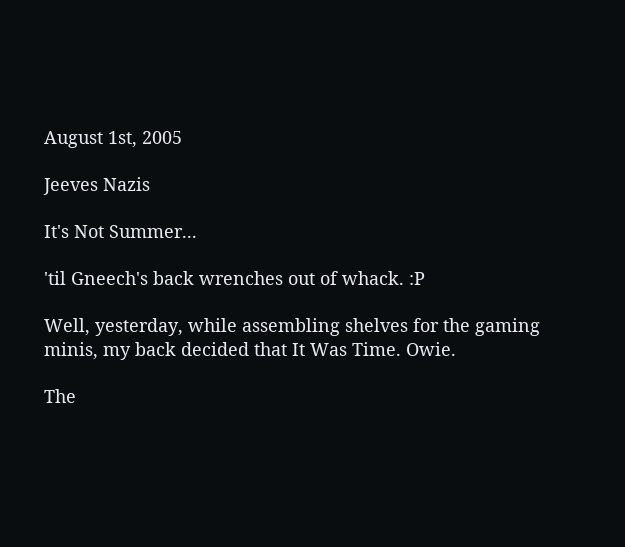August 1st, 2005

Jeeves Nazis

It's Not Summer...

'til Gneech's back wrenches out of whack. :P

Well, yesterday, while assembling shelves for the gaming minis, my back decided that It Was Time. Owie.

The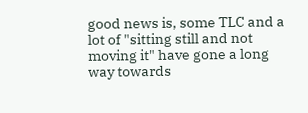good news is, some TLC and a lot of "sitting still and not moving it" have gone a long way towards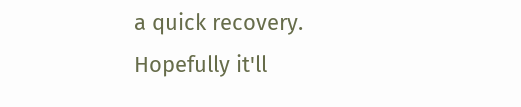a quick recovery. Hopefully it'll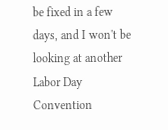be fixed in a few days, and I won't be looking at another Labor Day Convention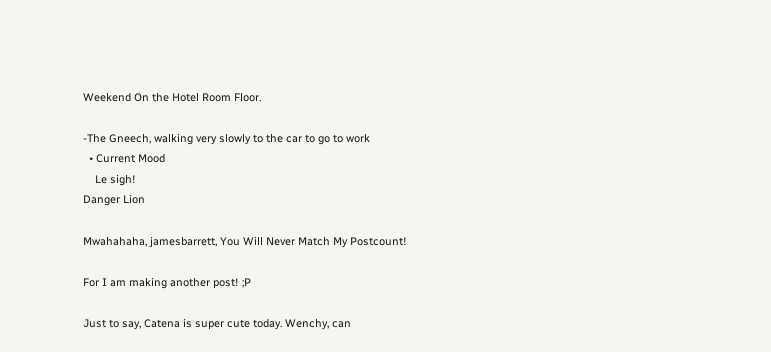Weekend On the Hotel Room Floor.

-The Gneech, walking very slowly to the car to go to work
  • Current Mood
    Le sigh!
Danger Lion

Mwahahaha, jamesbarrett, You Will Never Match My Postcount!

For I am making another post! ;P

Just to say, Catena is super cute today. Wenchy, can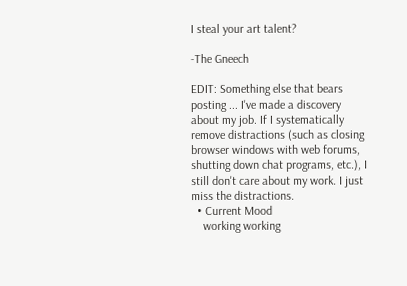I steal your art talent?

-The Gneech

EDIT: Something else that bears posting ... I've made a discovery about my job. If I systematically remove distractions (such as closing browser windows with web forums, shutting down chat programs, etc.), I still don't care about my work. I just miss the distractions.
  • Current Mood
    working working